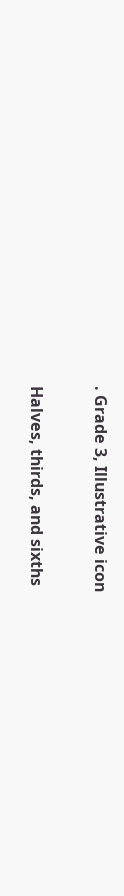. Grade 3, Illustrative icon

Halves, thirds, and sixths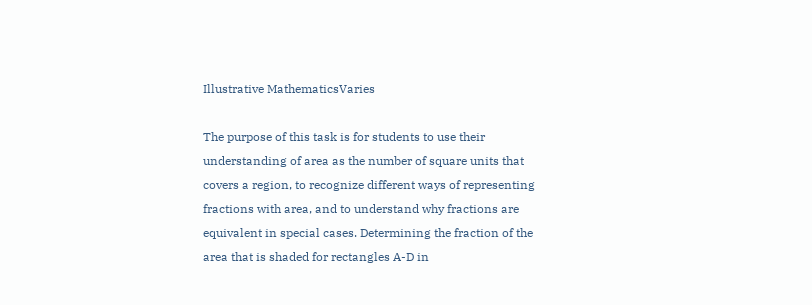Illustrative MathematicsVaries

The purpose of this task is for students to use their understanding of area as the number of square units that covers a region, to recognize different ways of representing fractions with area, and to understand why fractions are equivalent in special cases. Determining the fraction of the area that is shaded for rectangles A-D in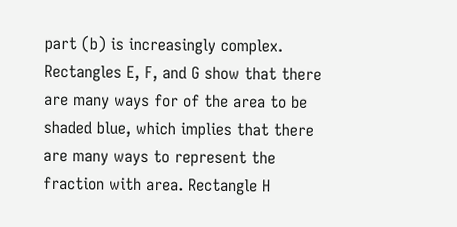part (b) is increasingly complex. Rectangles E, F, and G show that there are many ways for of the area to be shaded blue, which implies that there are many ways to represent the fraction with area. Rectangle H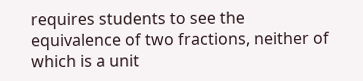requires students to see the equivalence of two fractions, neither of which is a unit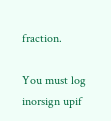fraction.

You must log inorsign upif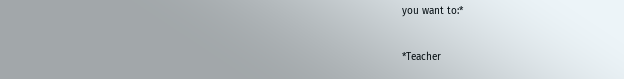you want to:*

*Teacher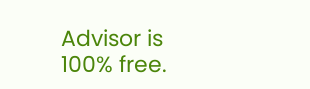Advisor is 100% free.